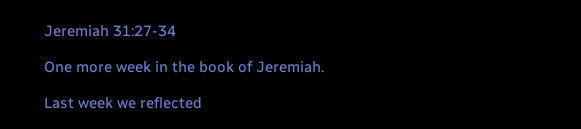Jeremiah 31:27-34

One more week in the book of Jeremiah.

Last week we reflected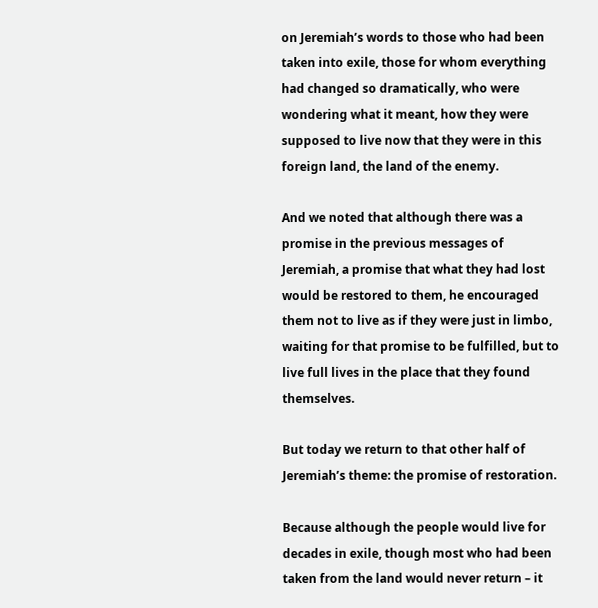on Jeremiah’s words to those who had been taken into exile, those for whom everything had changed so dramatically, who were wondering what it meant, how they were supposed to live now that they were in this foreign land, the land of the enemy.

And we noted that although there was a promise in the previous messages of Jeremiah, a promise that what they had lost would be restored to them, he encouraged them not to live as if they were just in limbo, waiting for that promise to be fulfilled, but to live full lives in the place that they found themselves.

But today we return to that other half of Jeremiah’s theme: the promise of restoration.

Because although the people would live for decades in exile, though most who had been taken from the land would never return – it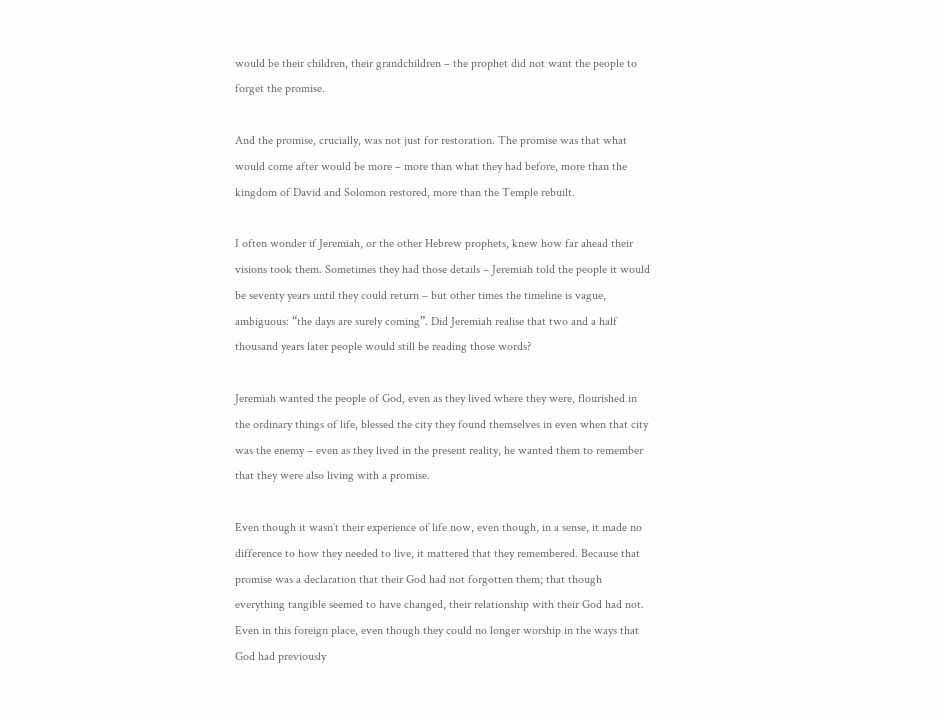would be their children, their grandchildren – the prophet did not want the people to forget the promise.

And the promise, crucially, was not just for restoration. The promise was that what would come after would be more – more than what they had before, more than the kingdom of David and Solomon restored, more than the Temple rebuilt.

I often wonder if Jeremiah, or the other Hebrew prophets, knew how far ahead their visions took them. Sometimes they had those details – Jeremiah told the people it would be seventy years until they could return – but other times the timeline is vague, ambiguous: “the days are surely coming”. Did Jeremiah realise that two and a half thousand years later people would still be reading those words?

Jeremiah wanted the people of God, even as they lived where they were, flourished in the ordinary things of life, blessed the city they found themselves in even when that city was the enemy – even as they lived in the present reality, he wanted them to remember that they were also living with a promise.

Even though it wasn’t their experience of life now, even though, in a sense, it made no difference to how they needed to live, it mattered that they remembered. Because that promise was a declaration that their God had not forgotten them; that though everything tangible seemed to have changed, their relationship with their God had not. Even in this foreign place, even though they could no longer worship in the ways that God had previously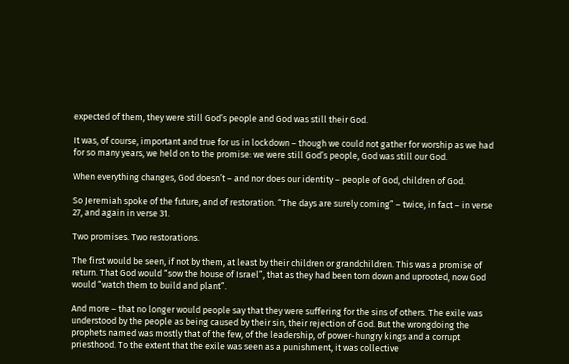expected of them, they were still God’s people and God was still their God.

It was, of course, important and true for us in lockdown – though we could not gather for worship as we had for so many years, we held on to the promise: we were still God’s people, God was still our God.

When everything changes, God doesn’t – and nor does our identity – people of God, children of God.

So Jeremiah spoke of the future, and of restoration. “The days are surely coming” – twice, in fact – in verse 27, and again in verse 31.

Two promises. Two restorations.

The first would be seen, if not by them, at least by their children or grandchildren. This was a promise of return. That God would “sow the house of Israel”, that as they had been torn down and uprooted, now God would “watch them to build and plant”.

And more – that no longer would people say that they were suffering for the sins of others. The exile was understood by the people as being caused by their sin, their rejection of God. But the wrongdoing the prophets named was mostly that of the few, of the leadership, of power-hungry kings and a corrupt priesthood. To the extent that the exile was seen as a punishment, it was collective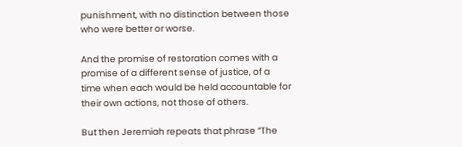punishment, with no distinction between those who were better or worse.

And the promise of restoration comes with a promise of a different sense of justice, of a time when each would be held accountable for their own actions, not those of others.

But then Jeremiah repeats that phrase “The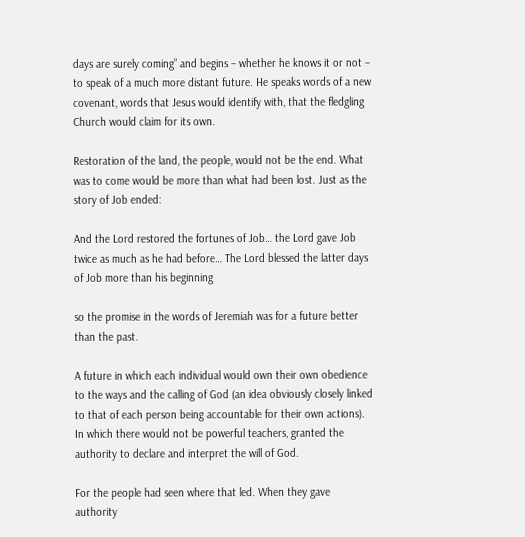days are surely coming” and begins – whether he knows it or not – to speak of a much more distant future. He speaks words of a new covenant, words that Jesus would identify with, that the fledgling Church would claim for its own.

Restoration of the land, the people, would not be the end. What was to come would be more than what had been lost. Just as the story of Job ended:

And the Lord restored the fortunes of Job… the Lord gave Job twice as much as he had before… The Lord blessed the latter days of Job more than his beginning

so the promise in the words of Jeremiah was for a future better than the past.

A future in which each individual would own their own obedience to the ways and the calling of God (an idea obviously closely linked to that of each person being accountable for their own actions). In which there would not be powerful teachers, granted the authority to declare and interpret the will of God.

For the people had seen where that led. When they gave authority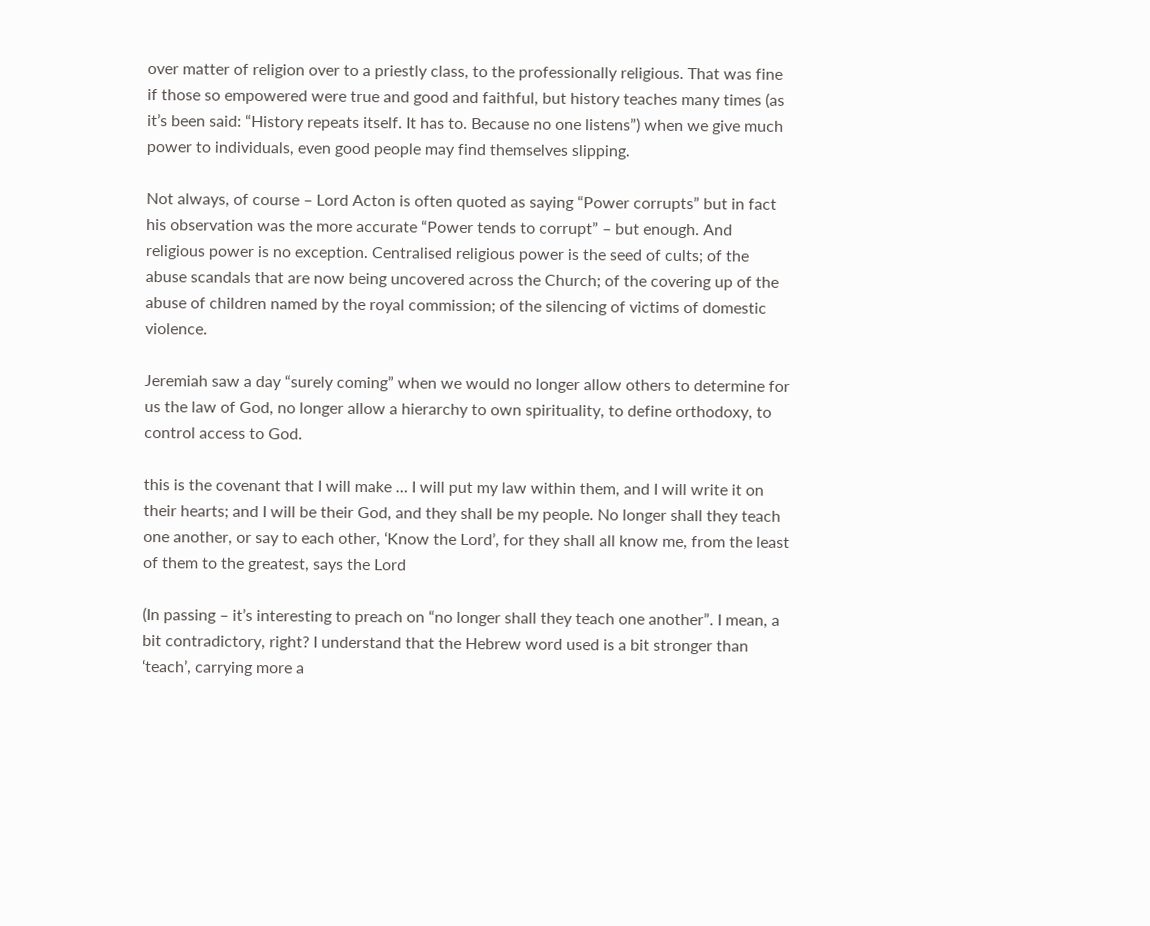over matter of religion over to a priestly class, to the professionally religious. That was fine if those so empowered were true and good and faithful, but history teaches many times (as it’s been said: “History repeats itself. It has to. Because no one listens”) when we give much power to individuals, even good people may find themselves slipping.

Not always, of course – Lord Acton is often quoted as saying “Power corrupts” but in fact his observation was the more accurate “Power tends to corrupt” – but enough. And religious power is no exception. Centralised religious power is the seed of cults; of the abuse scandals that are now being uncovered across the Church; of the covering up of the abuse of children named by the royal commission; of the silencing of victims of domestic violence.

Jeremiah saw a day “surely coming” when we would no longer allow others to determine for us the law of God, no longer allow a hierarchy to own spirituality, to define orthodoxy, to control access to God.

this is the covenant that I will make … I will put my law within them, and I will write it on their hearts; and I will be their God, and they shall be my people. No longer shall they teach one another, or say to each other, ‘Know the Lord’, for they shall all know me, from the least of them to the greatest, says the Lord

(In passing – it’s interesting to preach on “no longer shall they teach one another”. I mean, a bit contradictory, right? I understand that the Hebrew word used is a bit stronger than ‘teach’, carrying more a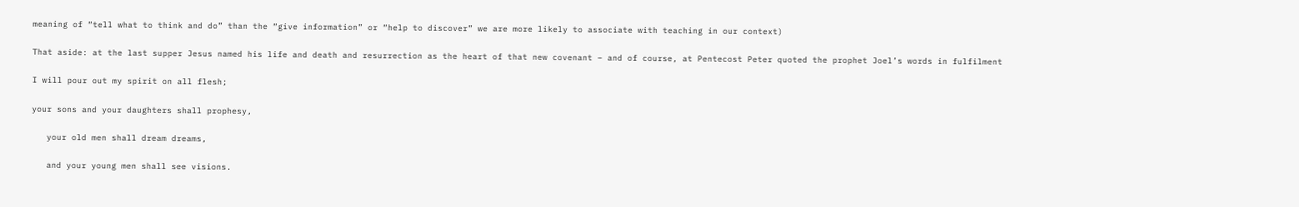meaning of “tell what to think and do” than the “give information” or “help to discover” we are more likely to associate with teaching in our context)

That aside: at the last supper Jesus named his life and death and resurrection as the heart of that new covenant – and of course, at Pentecost Peter quoted the prophet Joel’s words in fulfilment

I will pour out my spirit on all flesh;

your sons and your daughters shall prophesy,

   your old men shall dream dreams,

   and your young men shall see visions.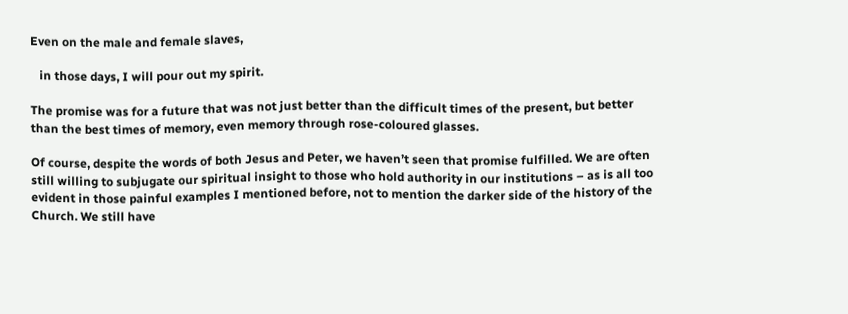Even on the male and female slaves,

   in those days, I will pour out my spirit.

The promise was for a future that was not just better than the difficult times of the present, but better than the best times of memory, even memory through rose-coloured glasses.

Of course, despite the words of both Jesus and Peter, we haven’t seen that promise fulfilled. We are often still willing to subjugate our spiritual insight to those who hold authority in our institutions – as is all too evident in those painful examples I mentioned before, not to mention the darker side of the history of the Church. We still have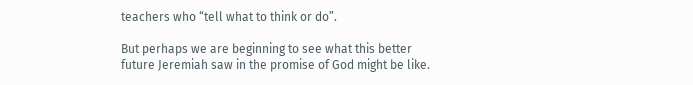teachers who “tell what to think or do”.

But perhaps we are beginning to see what this better future Jeremiah saw in the promise of God might be like.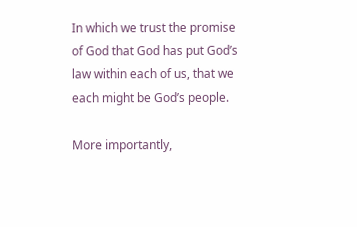In which we trust the promise of God that God has put God’s law within each of us, that we each might be God’s people.

More importantly,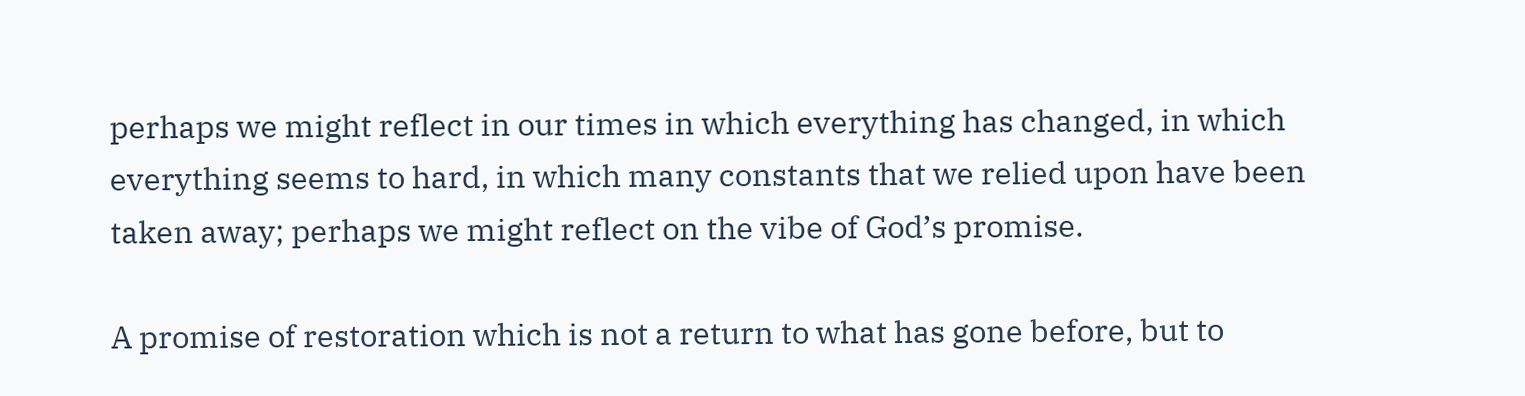perhaps we might reflect in our times in which everything has changed, in which everything seems to hard, in which many constants that we relied upon have been taken away; perhaps we might reflect on the vibe of God’s promise.

A promise of restoration which is not a return to what has gone before, but to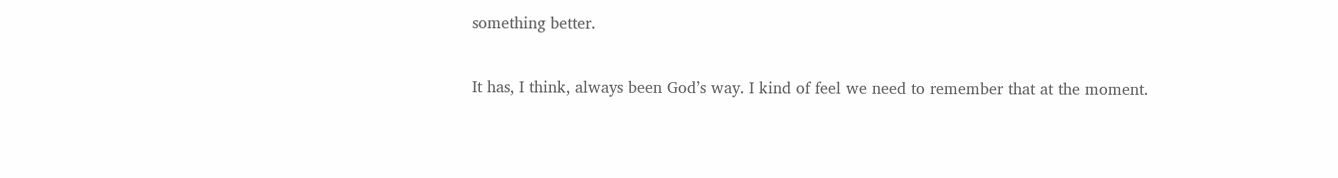something better.

It has, I think, always been God’s way. I kind of feel we need to remember that at the moment.